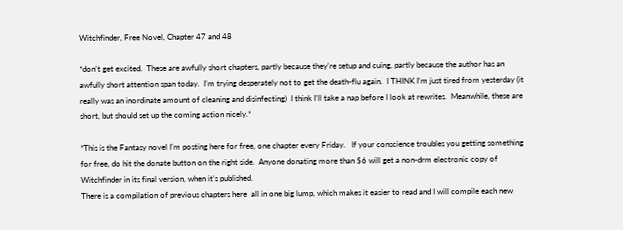Witchfinder, Free Novel, Chapter 47 and 48

*don’t get excited.  These are awfully short chapters, partly because they’re setup and cuing, partly because the author has an awfully short attention span today.  I’m trying desperately not to get the death-flu again.  I THINK I’m just tired from yesterday (it really was an inordinate amount of cleaning and disinfecting)  I think I’ll take a nap before I look at rewrites.  Meanwhile, these are short, but should set up the coming action nicely.*

*This is the Fantasy novel I’m posting here for free, one chapter every Friday.   If your conscience troubles you getting something for free, do hit the donate button on the right side.  Anyone donating more than $6 will get a non-drm electronic copy of Witchfinder in its final version, when it’s published.
There is a compilation of previous chapters here  all in one big lump, which makes it easier to read and I will compile each new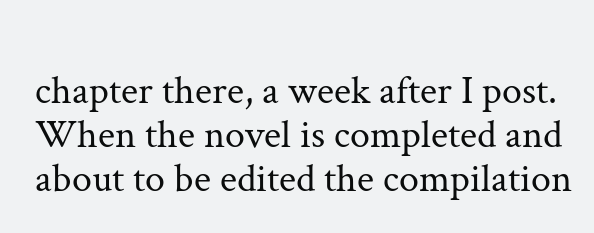chapter there, a week after I post.  When the novel is completed and about to be edited the compilation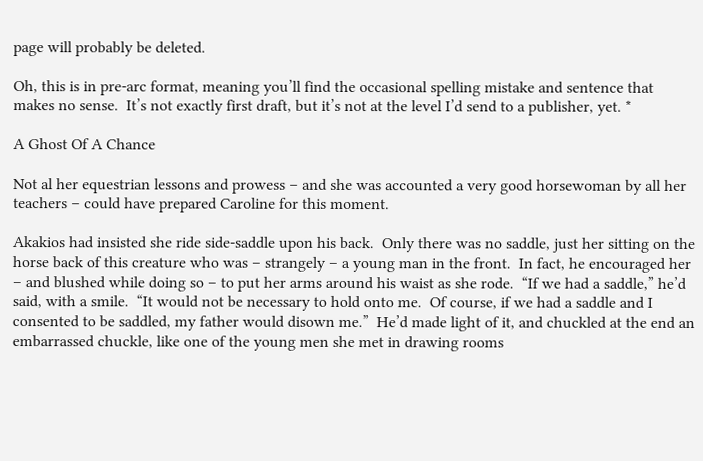page will probably be deleted.

Oh, this is in pre-arc format, meaning you’ll find the occasional spelling mistake and sentence that makes no sense.  It’s not exactly first draft, but it’s not at the level I’d send to a publisher, yet. *

A Ghost Of A Chance

Not al her equestrian lessons and prowess – and she was accounted a very good horsewoman by all her teachers – could have prepared Caroline for this moment.

Akakios had insisted she ride side-saddle upon his back.  Only there was no saddle, just her sitting on the horse back of this creature who was – strangely – a young man in the front.  In fact, he encouraged her – and blushed while doing so – to put her arms around his waist as she rode.  “If we had a saddle,” he’d said, with a smile.  “It would not be necessary to hold onto me.  Of course, if we had a saddle and I consented to be saddled, my father would disown me.”  He’d made light of it, and chuckled at the end an embarrassed chuckle, like one of the young men she met in drawing rooms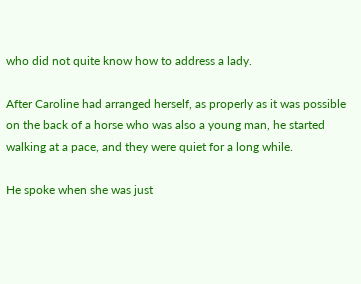who did not quite know how to address a lady.

After Caroline had arranged herself, as properly as it was possible on the back of a horse who was also a young man, he started walking at a pace, and they were quiet for a long while.

He spoke when she was just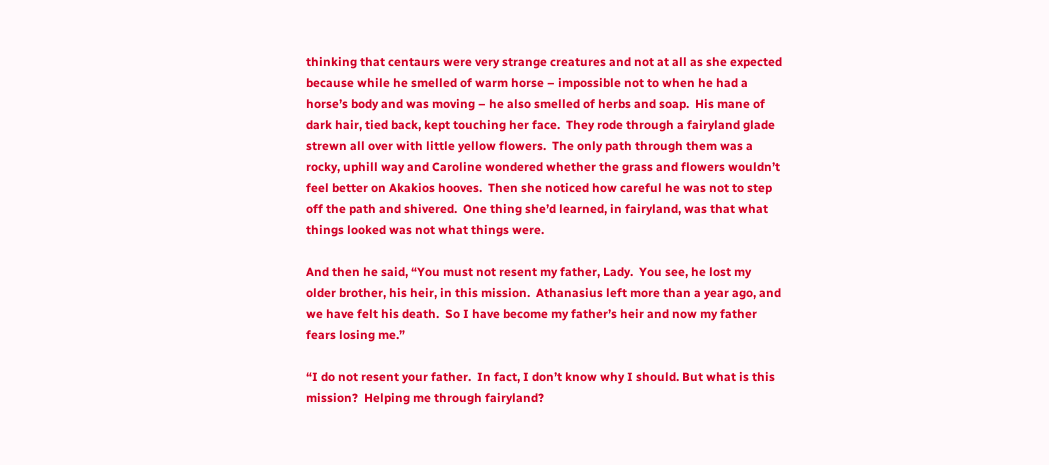thinking that centaurs were very strange creatures and not at all as she expected because while he smelled of warm horse – impossible not to when he had a horse’s body and was moving – he also smelled of herbs and soap.  His mane of dark hair, tied back, kept touching her face.  They rode through a fairyland glade strewn all over with little yellow flowers.  The only path through them was a rocky, uphill way and Caroline wondered whether the grass and flowers wouldn’t feel better on Akakios hooves.  Then she noticed how careful he was not to step off the path and shivered.  One thing she’d learned, in fairyland, was that what things looked was not what things were.

And then he said, “You must not resent my father, Lady.  You see, he lost my older brother, his heir, in this mission.  Athanasius left more than a year ago, and we have felt his death.  So I have become my father’s heir and now my father fears losing me.”

“I do not resent your father.  In fact, I don’t know why I should. But what is this mission?  Helping me through fairyland?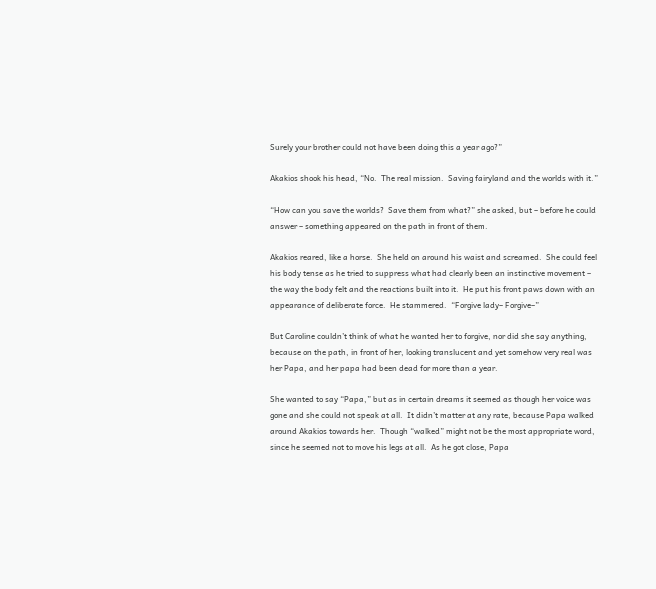Surely your brother could not have been doing this a year ago?”

Akakios shook his head, “No.  The real mission.  Saving fairyland and the worlds with it.”

“How can you save the worlds?  Save them from what?” she asked, but – before he could answer – something appeared on the path in front of them.

Akakios reared, like a horse.  She held on around his waist and screamed.  She could feel his body tense as he tried to suppress what had clearly been an instinctive movement – the way the body felt and the reactions built into it.  He put his front paws down with an appearance of deliberate force.  He stammered.  “Forgive lady– Forgive–”

But Caroline couldn’t think of what he wanted her to forgive, nor did she say anything, because on the path, in front of her, looking translucent and yet somehow very real was her Papa, and her papa had been dead for more than a year.

She wanted to say “Papa,” but as in certain dreams it seemed as though her voice was gone and she could not speak at all.  It didn’t matter at any rate, because Papa walked around Akakios towards her.  Though “walked” might not be the most appropriate word, since he seemed not to move his legs at all.  As he got close, Papa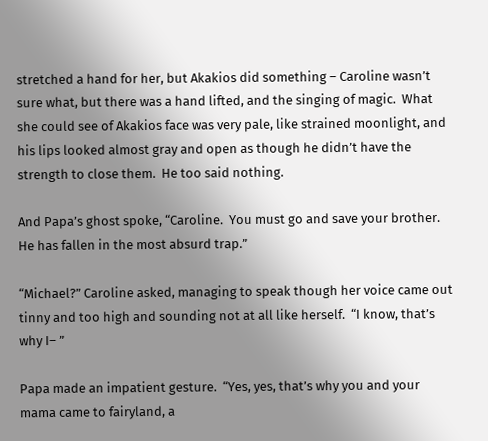stretched a hand for her, but Akakios did something – Caroline wasn’t sure what, but there was a hand lifted, and the singing of magic.  What she could see of Akakios face was very pale, like strained moonlight, and his lips looked almost gray and open as though he didn’t have the strength to close them.  He too said nothing.

And Papa’s ghost spoke, “Caroline.  You must go and save your brother.  He has fallen in the most absurd trap.”

“Michael?” Caroline asked, managing to speak though her voice came out tinny and too high and sounding not at all like herself.  “I know, that’s why I– ”

Papa made an impatient gesture.  “Yes, yes, that’s why you and your mama came to fairyland, a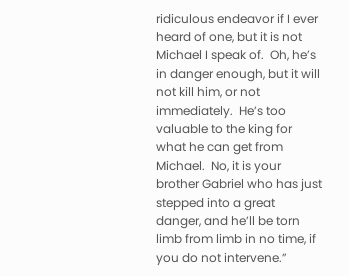ridiculous endeavor if I ever heard of one, but it is not Michael I speak of.  Oh, he’s in danger enough, but it will not kill him, or not immediately.  He’s too valuable to the king for what he can get from Michael.  No, it is your brother Gabriel who has just stepped into a great danger, and he’ll be torn limb from limb in no time, if you do not intervene.”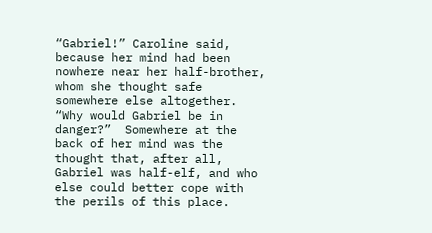“Gabriel!” Caroline said, because her mind had been nowhere near her half-brother, whom she thought safe somewhere else altogether.  “Why would Gabriel be in danger?”  Somewhere at the back of her mind was the thought that, after all, Gabriel was half-elf, and who else could better cope with the perils of this place.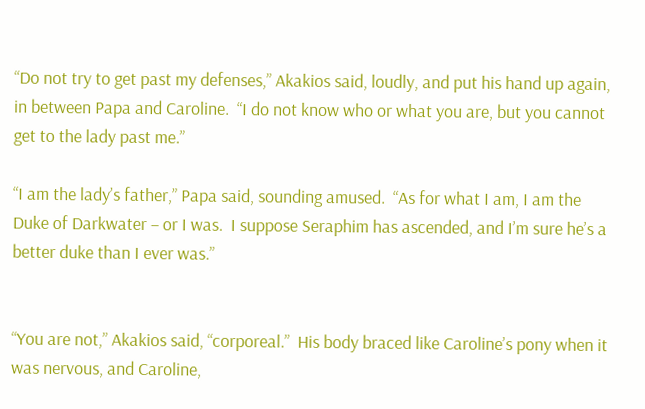“Do not try to get past my defenses,” Akakios said, loudly, and put his hand up again, in between Papa and Caroline.  “I do not know who or what you are, but you cannot get to the lady past me.”

“I am the lady’s father,” Papa said, sounding amused.  “As for what I am, I am the Duke of Darkwater – or I was.  I suppose Seraphim has ascended, and I’m sure he’s a better duke than I ever was.”


“You are not,” Akakios said, “corporeal.”  His body braced like Caroline’s pony when it was nervous, and Caroline,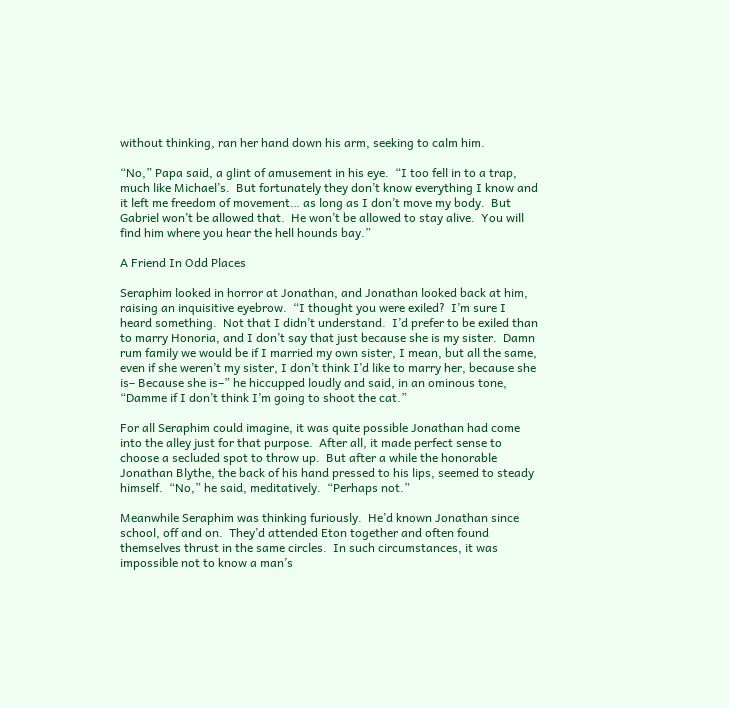without thinking, ran her hand down his arm, seeking to calm him.

“No,” Papa said, a glint of amusement in his eye.  “I too fell in to a trap, much like Michael’s.  But fortunately they don’t know everything I know and it left me freedom of movement… as long as I don’t move my body.  But Gabriel won’t be allowed that.  He won’t be allowed to stay alive.  You will find him where you hear the hell hounds bay.”

A Friend In Odd Places

Seraphim looked in horror at Jonathan, and Jonathan looked back at him, raising an inquisitive eyebrow.  “I thought you were exiled?  I’m sure I heard something.  Not that I didn’t understand.  I’d prefer to be exiled than to marry Honoria, and I don’t say that just because she is my sister.  Damn rum family we would be if I married my own sister, I mean, but all the same, even if she weren’t my sister, I don’t think I’d like to marry her, because she is– Because she is–” he hiccupped loudly and said, in an ominous tone, “Damme if I don’t think I’m going to shoot the cat.”

For all Seraphim could imagine, it was quite possible Jonathan had come into the alley just for that purpose.  After all, it made perfect sense to choose a secluded spot to throw up.  But after a while the honorable Jonathan Blythe, the back of his hand pressed to his lips, seemed to steady himself.  “No,” he said, meditatively.  “Perhaps not.”

Meanwhile Seraphim was thinking furiously.  He’d known Jonathan since school, off and on.  They’d attended Eton together and often found themselves thrust in the same circles.  In such circumstances, it was impossible not to know a man’s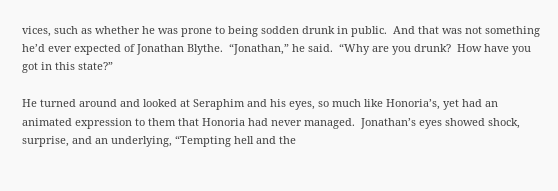vices, such as whether he was prone to being sodden drunk in public.  And that was not something he’d ever expected of Jonathan Blythe.  “Jonathan,” he said.  “Why are you drunk?  How have you got in this state?”

He turned around and looked at Seraphim and his eyes, so much like Honoria’s, yet had an animated expression to them that Honoria had never managed.  Jonathan’s eyes showed shock, surprise, and an underlying, “Tempting hell and the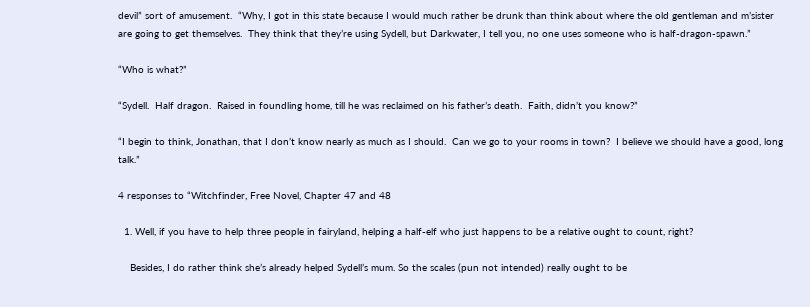devil” sort of amusement.  “Why, I got in this state because I would much rather be drunk than think about where the old gentleman and m’sister are going to get themselves.  They think that they’re using Sydell, but Darkwater, I tell you, no one uses someone who is half-dragon-spawn.”

“Who is what?”

“Sydell.  Half dragon.  Raised in foundling home, till he was reclaimed on his father’s death.  Faith, didn’t you know?”

“I begin to think, Jonathan, that I don’t know nearly as much as I should.  Can we go to your rooms in town?  I believe we should have a good, long talk.”

4 responses to “Witchfinder, Free Novel, Chapter 47 and 48

  1. Well, if you have to help three people in fairyland, helping a half-elf who just happens to be a relative ought to count, right?

    Besides, I do rather think she’s already helped Sydell’s mum. So the scales (pun not intended) really ought to be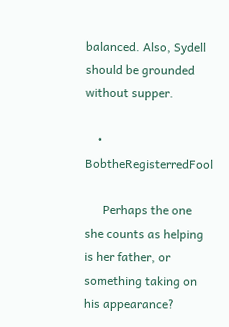balanced. Also, Sydell should be grounded without supper.

    • BobtheRegisterredFool

      Perhaps the one she counts as helping is her father, or something taking on his appearance?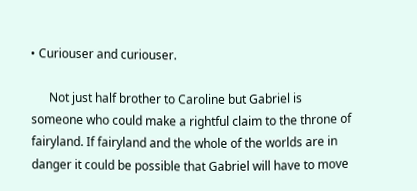• Curiouser and curiouser.

      Not just half brother to Caroline but Gabriel is someone who could make a rightful claim to the throne of fairyland. If fairyland and the whole of the worlds are in danger it could be possible that Gabriel will have to move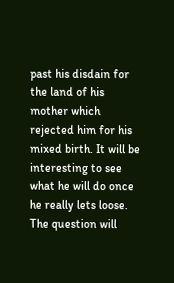past his disdain for the land of his mother which rejected him for his mixed birth. It will be interesting to see what he will do once he really lets loose. The question will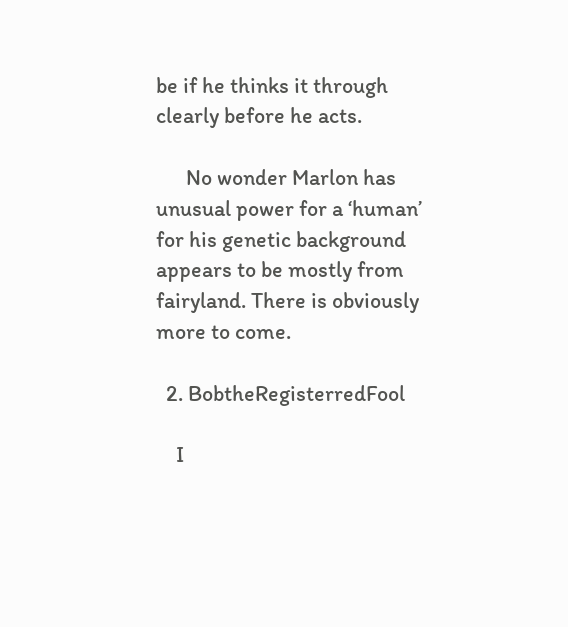be if he thinks it through clearly before he acts.

      No wonder Marlon has unusual power for a ‘human’ for his genetic background appears to be mostly from fairyland. There is obviously more to come.

  2. BobtheRegisterredFool

    I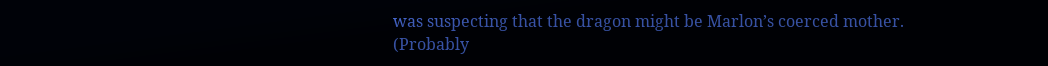was suspecting that the dragon might be Marlon’s coerced mother. (Probably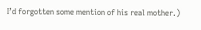I’d forgotten some mention of his real mother.)